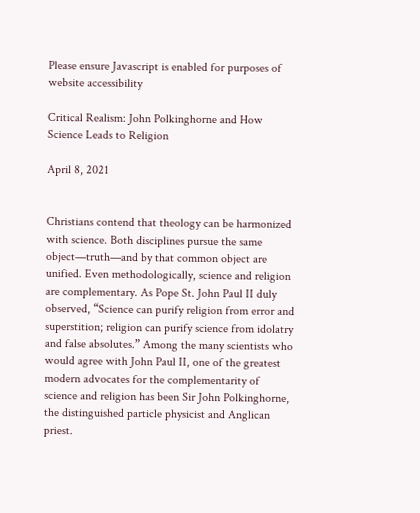Please ensure Javascript is enabled for purposes of website accessibility

Critical Realism: John Polkinghorne and How Science Leads to Religion

April 8, 2021


Christians contend that theology can be harmonized with science. Both disciplines pursue the same object—truth—and by that common object are unified. Even methodologically, science and religion are complementary. As Pope St. John Paul II duly observed, “Science can purify religion from error and superstition; religion can purify science from idolatry and false absolutes.” Among the many scientists who would agree with John Paul II, one of the greatest modern advocates for the complementarity of science and religion has been Sir John Polkinghorne, the distinguished particle physicist and Anglican priest.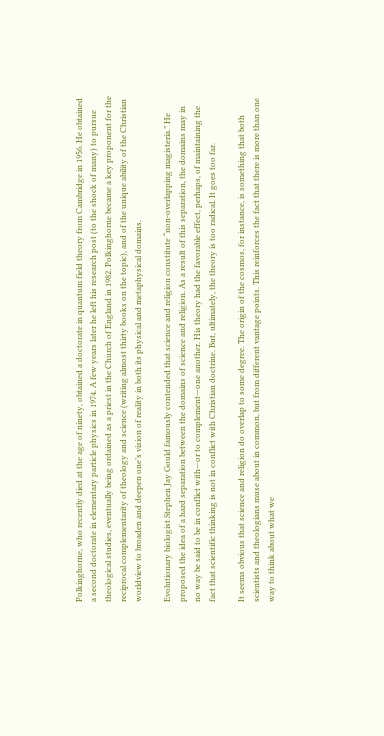Polkinghorne, who recently died at the age of ninety, obtained a doctorate in quantum field theory from Cambridge in 1956. He obtained a second doctorate in elementary particle physics in 1974. A few years later he left his research post (to the shock of many) to pursue theological studies, eventually being ordained as a priest in the Church of England in 1982. Polkinghorne became a key proponent for the reciprocal complementarity of theology and science (writing almost thirty books on the topic), and of the unique ability of the Christian worldview to broaden and deepen one’s vision of reality in both its physical and metaphysical domains.

Evolutionary biologist Stephen Jay Gould famously contended that science and religion constitute “non-overlapping magisteria.” He proposed the idea of a hard separation between the domains of science and religion. As a result of this separation, the domains may in no way be said to be in conflict with—or to complement—one another. His theory had the favorable effect, perhaps, of maintaining the fact that scientific thinking is not in conflict with Christian doctrine. But, ultimately, the theory is too radical. It goes too far.

It seems obvious that science and religion do overlap to some degree. The origin of the cosmos, for instance, is something that both scientists and theologians muse about in common, but from different vantage points. This reinforces the fact that there is more than one way to think about what we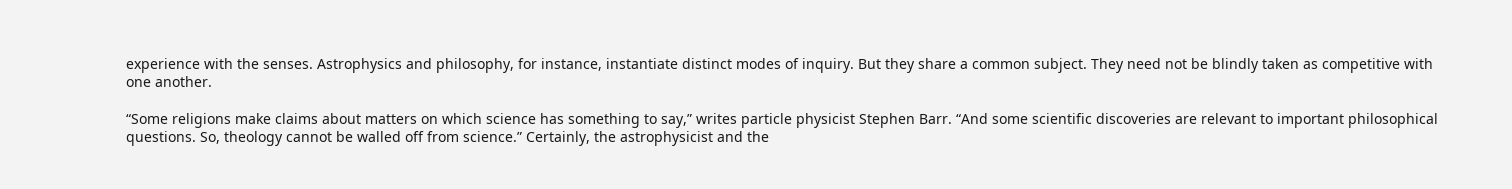experience with the senses. Astrophysics and philosophy, for instance, instantiate distinct modes of inquiry. But they share a common subject. They need not be blindly taken as competitive with one another.

“Some religions make claims about matters on which science has something to say,” writes particle physicist Stephen Barr. “And some scientific discoveries are relevant to important philosophical questions. So, theology cannot be walled off from science.” Certainly, the astrophysicist and the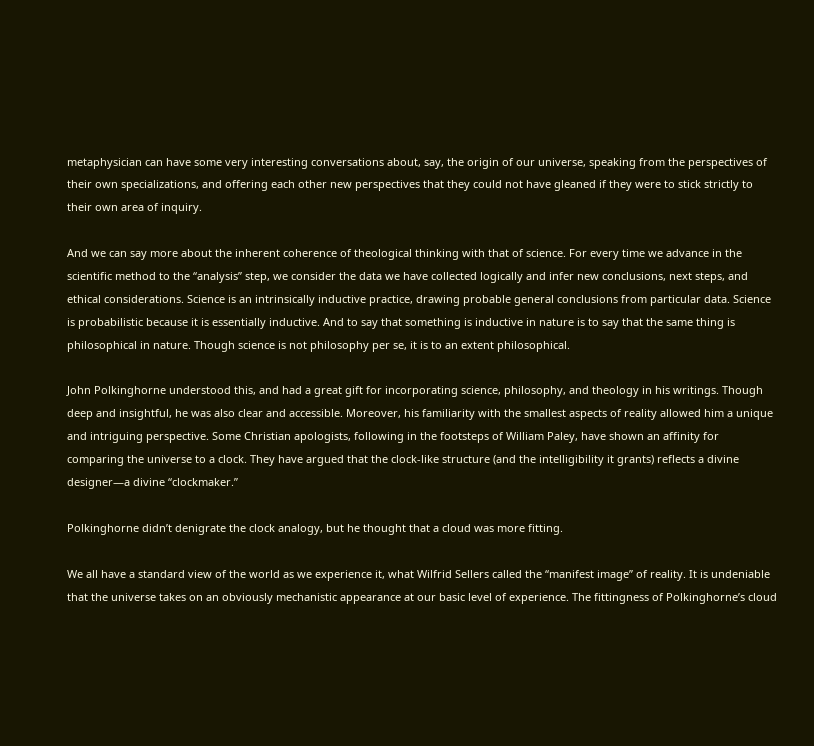metaphysician can have some very interesting conversations about, say, the origin of our universe, speaking from the perspectives of their own specializations, and offering each other new perspectives that they could not have gleaned if they were to stick strictly to their own area of inquiry.

And we can say more about the inherent coherence of theological thinking with that of science. For every time we advance in the scientific method to the “analysis” step, we consider the data we have collected logically and infer new conclusions, next steps, and ethical considerations. Science is an intrinsically inductive practice, drawing probable general conclusions from particular data. Science is probabilistic because it is essentially inductive. And to say that something is inductive in nature is to say that the same thing is philosophical in nature. Though science is not philosophy per se, it is to an extent philosophical.

John Polkinghorne understood this, and had a great gift for incorporating science, philosophy, and theology in his writings. Though deep and insightful, he was also clear and accessible. Moreover, his familiarity with the smallest aspects of reality allowed him a unique and intriguing perspective. Some Christian apologists, following in the footsteps of William Paley, have shown an affinity for comparing the universe to a clock. They have argued that the clock-like structure (and the intelligibility it grants) reflects a divine designer—a divine “clockmaker.”

Polkinghorne didn’t denigrate the clock analogy, but he thought that a cloud was more fitting.

We all have a standard view of the world as we experience it, what Wilfrid Sellers called the “manifest image” of reality. It is undeniable that the universe takes on an obviously mechanistic appearance at our basic level of experience. The fittingness of Polkinghorne’s cloud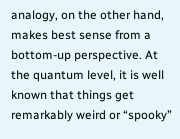analogy, on the other hand, makes best sense from a bottom-up perspective. At the quantum level, it is well known that things get remarkably weird or “spooky”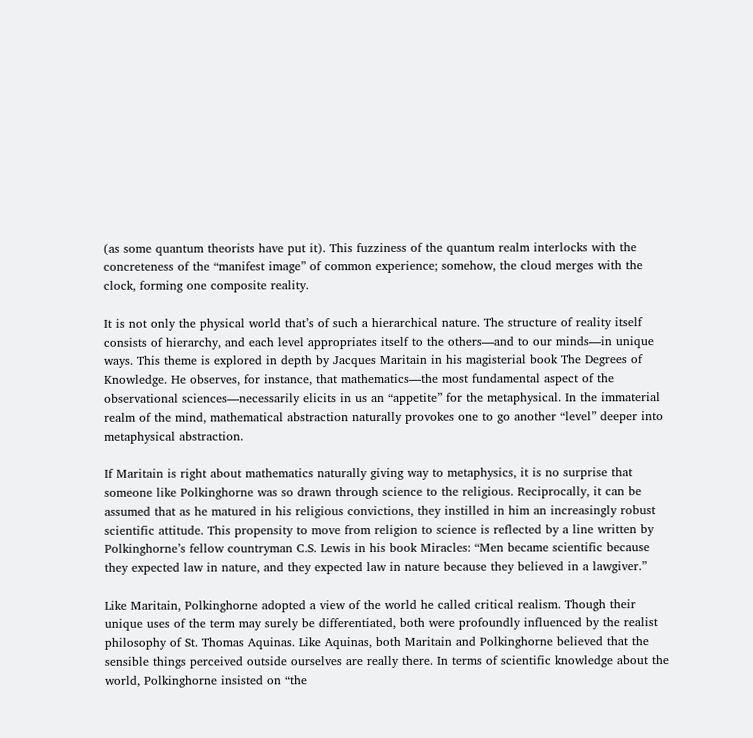(as some quantum theorists have put it). This fuzziness of the quantum realm interlocks with the concreteness of the “manifest image” of common experience; somehow, the cloud merges with the clock, forming one composite reality.

It is not only the physical world that’s of such a hierarchical nature. The structure of reality itself consists of hierarchy, and each level appropriates itself to the others—and to our minds—in unique ways. This theme is explored in depth by Jacques Maritain in his magisterial book The Degrees of Knowledge. He observes, for instance, that mathematics—the most fundamental aspect of the observational sciences—necessarily elicits in us an “appetite” for the metaphysical. In the immaterial realm of the mind, mathematical abstraction naturally provokes one to go another “level” deeper into metaphysical abstraction.

If Maritain is right about mathematics naturally giving way to metaphysics, it is no surprise that someone like Polkinghorne was so drawn through science to the religious. Reciprocally, it can be assumed that as he matured in his religious convictions, they instilled in him an increasingly robust scientific attitude. This propensity to move from religion to science is reflected by a line written by Polkinghorne’s fellow countryman C.S. Lewis in his book Miracles: “Men became scientific because they expected law in nature, and they expected law in nature because they believed in a lawgiver.”

Like Maritain, Polkinghorne adopted a view of the world he called critical realism. Though their unique uses of the term may surely be differentiated, both were profoundly influenced by the realist philosophy of St. Thomas Aquinas. Like Aquinas, both Maritain and Polkinghorne believed that the sensible things perceived outside ourselves are really there. In terms of scientific knowledge about the world, Polkinghorne insisted on “the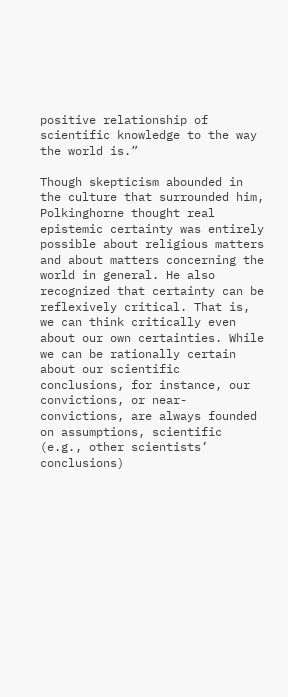positive relationship of scientific knowledge to the way the world is.”

Though skepticism abounded in the culture that surrounded him, Polkinghorne thought real epistemic certainty was entirely possible about religious matters and about matters concerning the world in general. He also recognized that certainty can be reflexively critical. That is, we can think critically even about our own certainties. While we can be rationally certain about our scientific conclusions, for instance, our convictions, or near-convictions, are always founded on assumptions, scientific (e.g., other scientists’ conclusions)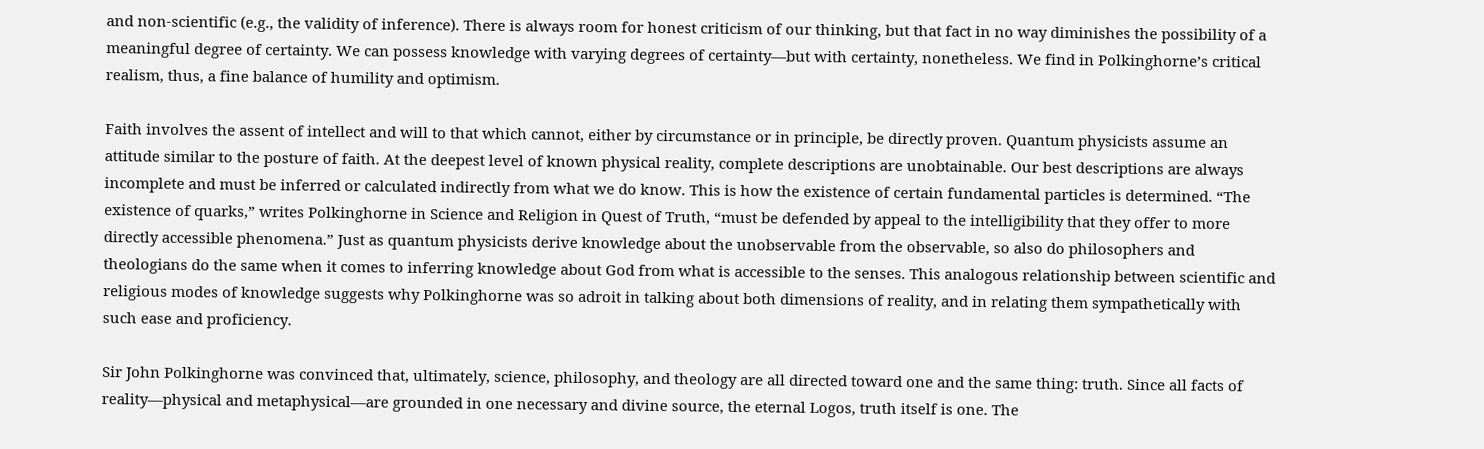and non-scientific (e.g., the validity of inference). There is always room for honest criticism of our thinking, but that fact in no way diminishes the possibility of a meaningful degree of certainty. We can possess knowledge with varying degrees of certainty—but with certainty, nonetheless. We find in Polkinghorne’s critical realism, thus, a fine balance of humility and optimism.

Faith involves the assent of intellect and will to that which cannot, either by circumstance or in principle, be directly proven. Quantum physicists assume an attitude similar to the posture of faith. At the deepest level of known physical reality, complete descriptions are unobtainable. Our best descriptions are always incomplete and must be inferred or calculated indirectly from what we do know. This is how the existence of certain fundamental particles is determined. “The existence of quarks,” writes Polkinghorne in Science and Religion in Quest of Truth, “must be defended by appeal to the intelligibility that they offer to more directly accessible phenomena.” Just as quantum physicists derive knowledge about the unobservable from the observable, so also do philosophers and theologians do the same when it comes to inferring knowledge about God from what is accessible to the senses. This analogous relationship between scientific and religious modes of knowledge suggests why Polkinghorne was so adroit in talking about both dimensions of reality, and in relating them sympathetically with such ease and proficiency.

Sir John Polkinghorne was convinced that, ultimately, science, philosophy, and theology are all directed toward one and the same thing: truth. Since all facts of reality—physical and metaphysical—are grounded in one necessary and divine source, the eternal Logos, truth itself is one. The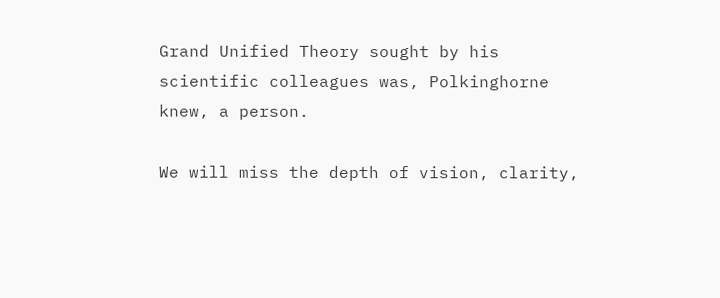Grand Unified Theory sought by his scientific colleagues was, Polkinghorne knew, a person.

We will miss the depth of vision, clarity,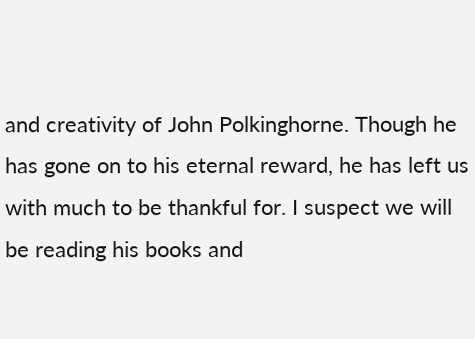and creativity of John Polkinghorne. Though he has gone on to his eternal reward, he has left us with much to be thankful for. I suspect we will be reading his books and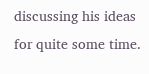discussing his ideas for quite some time.